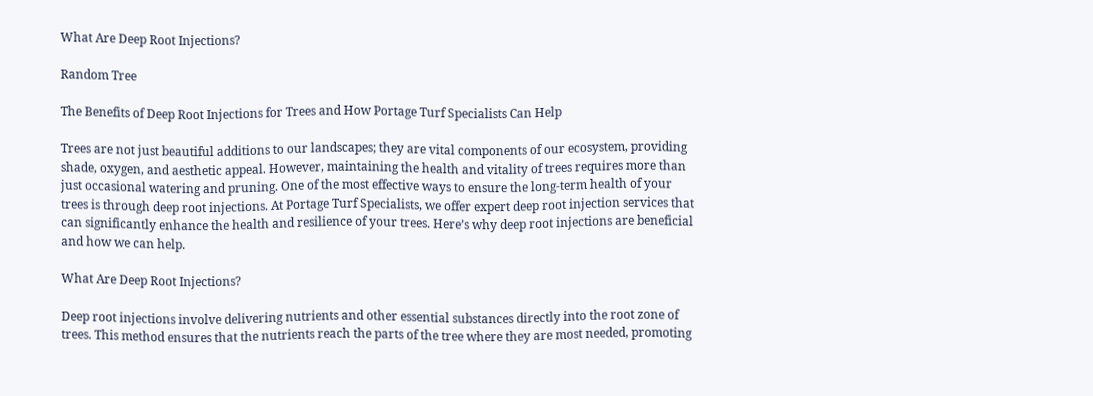What Are Deep Root Injections?

Random Tree

The Benefits of Deep Root Injections for Trees and How Portage Turf Specialists Can Help

Trees are not just beautiful additions to our landscapes; they are vital components of our ecosystem, providing shade, oxygen, and aesthetic appeal. However, maintaining the health and vitality of trees requires more than just occasional watering and pruning. One of the most effective ways to ensure the long-term health of your trees is through deep root injections. At Portage Turf Specialists, we offer expert deep root injection services that can significantly enhance the health and resilience of your trees. Here’s why deep root injections are beneficial and how we can help.

What Are Deep Root Injections?

Deep root injections involve delivering nutrients and other essential substances directly into the root zone of trees. This method ensures that the nutrients reach the parts of the tree where they are most needed, promoting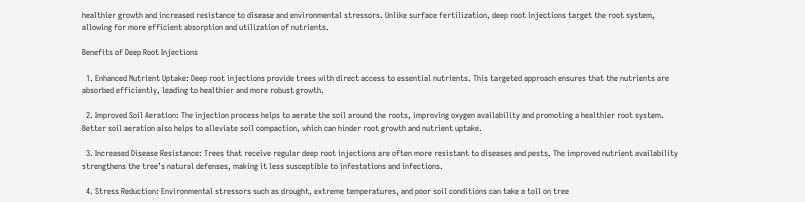healthier growth and increased resistance to disease and environmental stressors. Unlike surface fertilization, deep root injections target the root system, allowing for more efficient absorption and utilization of nutrients.

Benefits of Deep Root Injections

  1. Enhanced Nutrient Uptake: Deep root injections provide trees with direct access to essential nutrients. This targeted approach ensures that the nutrients are absorbed efficiently, leading to healthier and more robust growth.

  2. Improved Soil Aeration: The injection process helps to aerate the soil around the roots, improving oxygen availability and promoting a healthier root system. Better soil aeration also helps to alleviate soil compaction, which can hinder root growth and nutrient uptake.

  3. Increased Disease Resistance: Trees that receive regular deep root injections are often more resistant to diseases and pests. The improved nutrient availability strengthens the tree’s natural defenses, making it less susceptible to infestations and infections.

  4. Stress Reduction: Environmental stressors such as drought, extreme temperatures, and poor soil conditions can take a toll on tree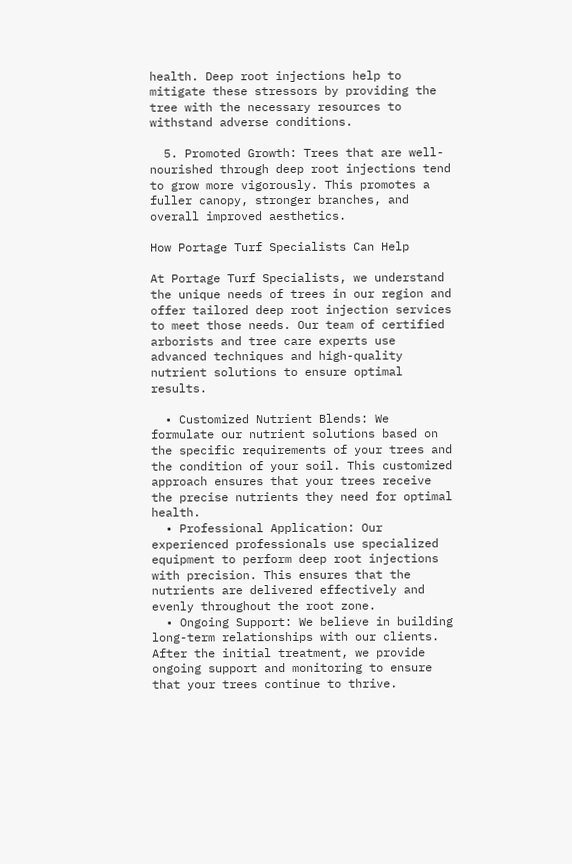health. Deep root injections help to mitigate these stressors by providing the tree with the necessary resources to withstand adverse conditions.

  5. Promoted Growth: Trees that are well-nourished through deep root injections tend to grow more vigorously. This promotes a fuller canopy, stronger branches, and overall improved aesthetics.

How Portage Turf Specialists Can Help

At Portage Turf Specialists, we understand the unique needs of trees in our region and offer tailored deep root injection services to meet those needs. Our team of certified arborists and tree care experts use advanced techniques and high-quality nutrient solutions to ensure optimal results.

  • Customized Nutrient Blends: We formulate our nutrient solutions based on the specific requirements of your trees and the condition of your soil. This customized approach ensures that your trees receive the precise nutrients they need for optimal health.
  • Professional Application: Our experienced professionals use specialized equipment to perform deep root injections with precision. This ensures that the nutrients are delivered effectively and evenly throughout the root zone.
  • Ongoing Support: We believe in building long-term relationships with our clients. After the initial treatment, we provide ongoing support and monitoring to ensure that your trees continue to thrive.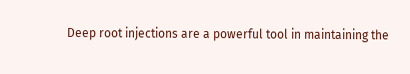Deep root injections are a powerful tool in maintaining the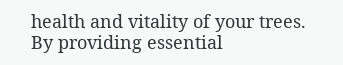health and vitality of your trees. By providing essential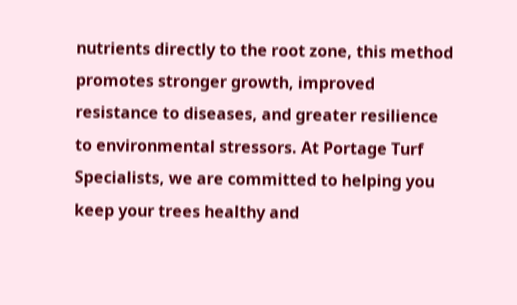nutrients directly to the root zone, this method promotes stronger growth, improved resistance to diseases, and greater resilience to environmental stressors. At Portage Turf Specialists, we are committed to helping you keep your trees healthy and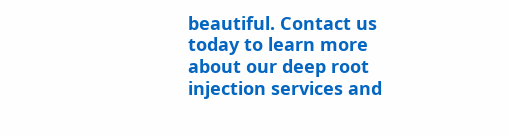beautiful. Contact us today to learn more about our deep root injection services and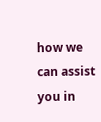how we can assist you in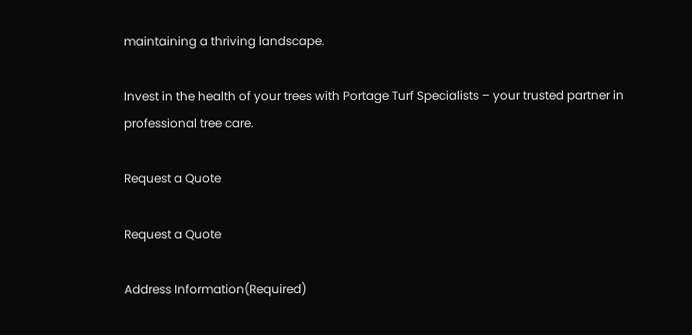maintaining a thriving landscape.

Invest in the health of your trees with Portage Turf Specialists – your trusted partner in professional tree care.

Request a Quote

Request a Quote

Address Information(Required)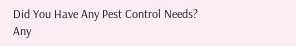Did You Have Any Pest Control Needs?
Any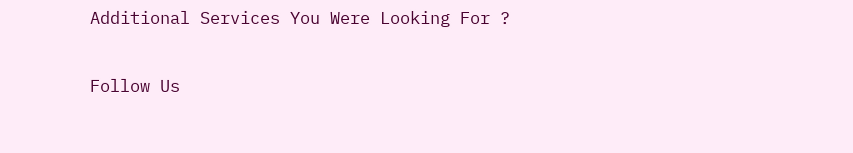Additional Services You Were Looking For ?

Follow Us